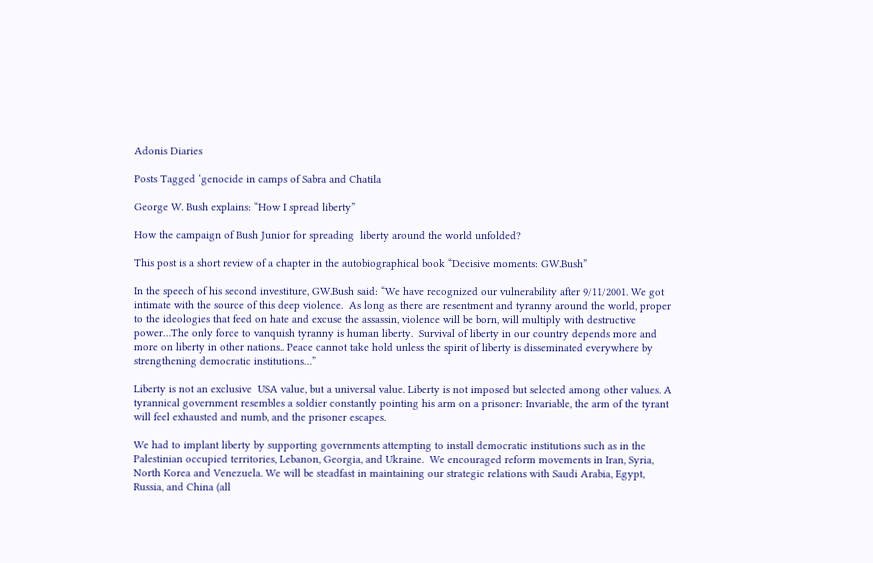Adonis Diaries

Posts Tagged ‘genocide in camps of Sabra and Chatila

George W. Bush explains: “How I spread liberty”

How the campaign of Bush Junior for spreading  liberty around the world unfolded?

This post is a short review of a chapter in the autobiographical book “Decisive moments: GW.Bush”

In the speech of his second investiture, GW.Bush said: “We have recognized our vulnerability after 9/11/2001. We got intimate with the source of this deep violence.  As long as there are resentment and tyranny around the world, proper to the ideologies that feed on hate and excuse the assassin, violence will be born, will multiply with destructive power…The only force to vanquish tyranny is human liberty.  Survival of liberty in our country depends more and more on liberty in other nations.. Peace cannot take hold unless the spirit of liberty is disseminated everywhere by strengthening democratic institutions…”

Liberty is not an exclusive  USA value, but a universal value. Liberty is not imposed but selected among other values. A tyrannical government resembles a soldier constantly pointing his arm on a prisoner: Invariable, the arm of the tyrant will feel exhausted and numb, and the prisoner escapes.

We had to implant liberty by supporting governments attempting to install democratic institutions such as in the Palestinian occupied territories, Lebanon, Georgia, and Ukraine.  We encouraged reform movements in Iran, Syria, North Korea and Venezuela. We will be steadfast in maintaining our strategic relations with Saudi Arabia, Egypt, Russia, and China (all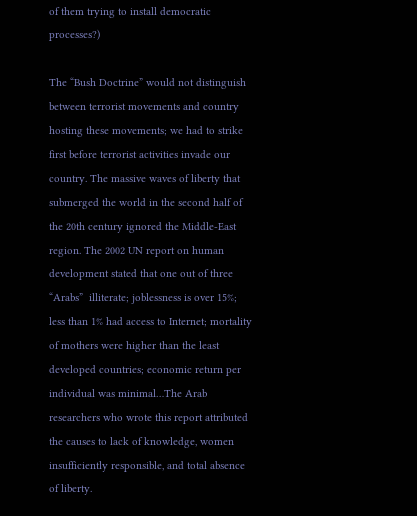of them trying to install democratic processes?)

The “Bush Doctrine” would not distinguish between terrorist movements and country hosting these movements; we had to strike first before terrorist activities invade our country. The massive waves of liberty that submerged the world in the second half of the 20th century ignored the Middle-East region. The 2002 UN report on human development stated that one out of three “Arabs”  illiterate; joblessness is over 15%; less than 1% had access to Internet; mortality of mothers were higher than the least developed countries; economic return per individual was minimal…The Arab researchers who wrote this report attributed the causes to lack of knowledge, women insufficiently responsible, and total absence of liberty.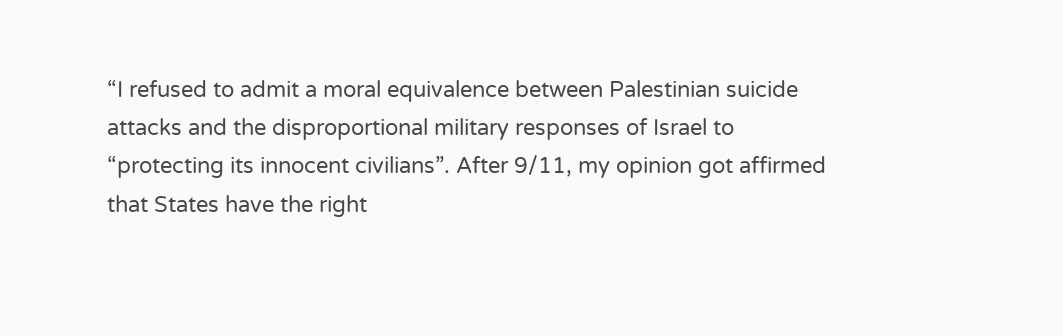“I refused to admit a moral equivalence between Palestinian suicide attacks and the disproportional military responses of Israel to “protecting its innocent civilians”. After 9/11, my opinion got affirmed that States have the right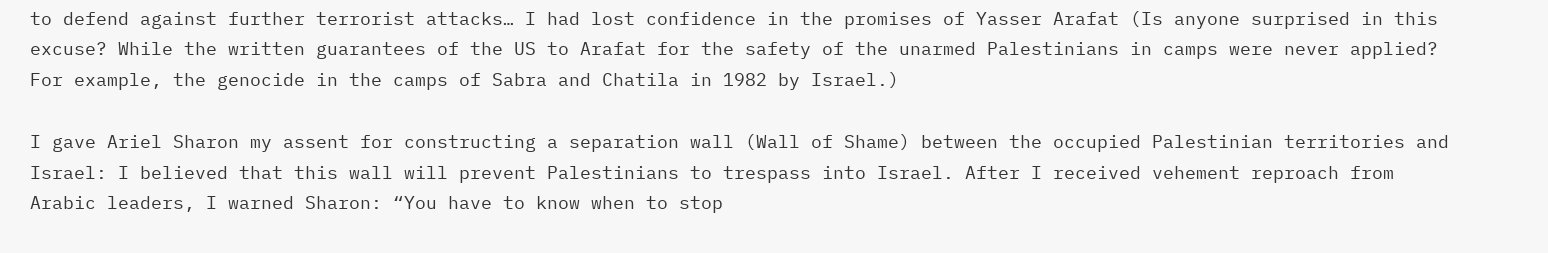to defend against further terrorist attacks… I had lost confidence in the promises of Yasser Arafat (Is anyone surprised in this excuse? While the written guarantees of the US to Arafat for the safety of the unarmed Palestinians in camps were never applied? For example, the genocide in the camps of Sabra and Chatila in 1982 by Israel.)

I gave Ariel Sharon my assent for constructing a separation wall (Wall of Shame) between the occupied Palestinian territories and Israel: I believed that this wall will prevent Palestinians to trespass into Israel. After I received vehement reproach from Arabic leaders, I warned Sharon: “You have to know when to stop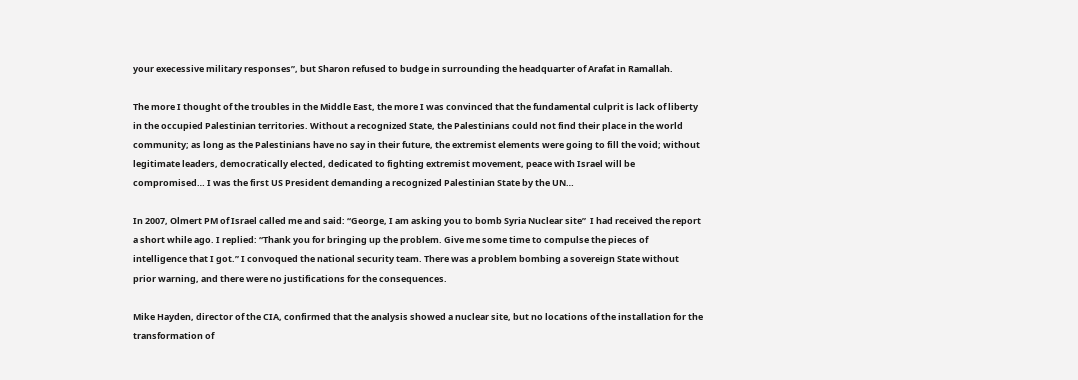your execessive military responses”, but Sharon refused to budge in surrounding the headquarter of Arafat in Ramallah.

The more I thought of the troubles in the Middle East, the more I was convinced that the fundamental culprit is lack of liberty in the occupied Palestinian territories. Without a recognized State, the Palestinians could not find their place in the world community; as long as the Palestinians have no say in their future, the extremist elements were going to fill the void; without legitimate leaders, democratically elected, dedicated to fighting extremist movement, peace with Israel will be compromised… I was the first US President demanding a recognized Palestinian State by the UN…

In 2007, Olmert PM of Israel called me and said: “George, I am asking you to bomb Syria Nuclear site”  I had received the report a short while ago. I replied: “Thank you for bringing up the problem. Give me some time to compulse the pieces of intelligence that I got.” I convoqued the national security team. There was a problem bombing a sovereign State without prior warning, and there were no justifications for the consequences.

Mike Hayden, director of the CIA, confirmed that the analysis showed a nuclear site, but no locations of the installation for the transformation of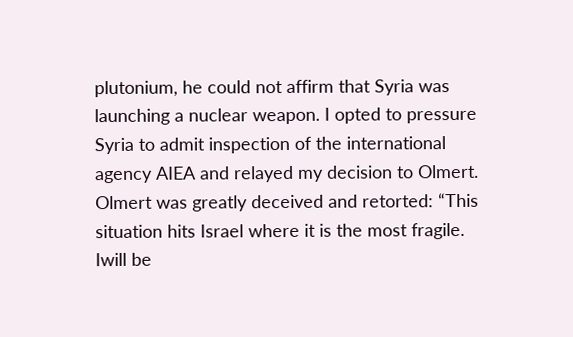plutonium, he could not affirm that Syria was launching a nuclear weapon. I opted to pressure Syria to admit inspection of the international agency AIEA and relayed my decision to Olmert. Olmert was greatly deceived and retorted: “This situation hits Israel where it is the most fragile. Iwill be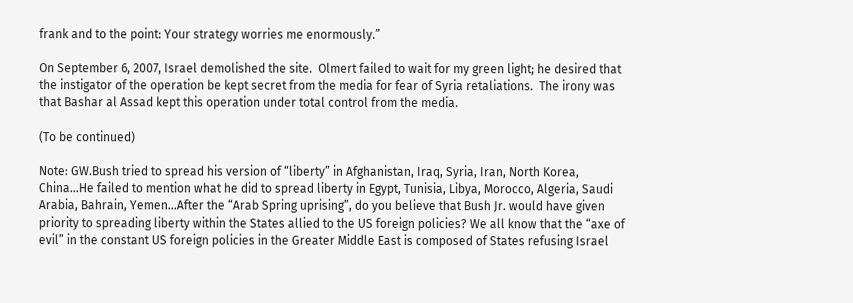frank and to the point: Your strategy worries me enormously.”

On September 6, 2007, Israel demolished the site.  Olmert failed to wait for my green light; he desired that the instigator of the operation be kept secret from the media for fear of Syria retaliations.  The irony was that Bashar al Assad kept this operation under total control from the media.

(To be continued)

Note: GW.Bush tried to spread his version of “liberty” in Afghanistan, Iraq, Syria, Iran, North Korea, China…He failed to mention what he did to spread liberty in Egypt, Tunisia, Libya, Morocco, Algeria, Saudi Arabia, Bahrain, Yemen…After the “Arab Spring uprising”, do you believe that Bush Jr. would have given priority to spreading liberty within the States allied to the US foreign policies? We all know that the “axe of evil” in the constant US foreign policies in the Greater Middle East is composed of States refusing Israel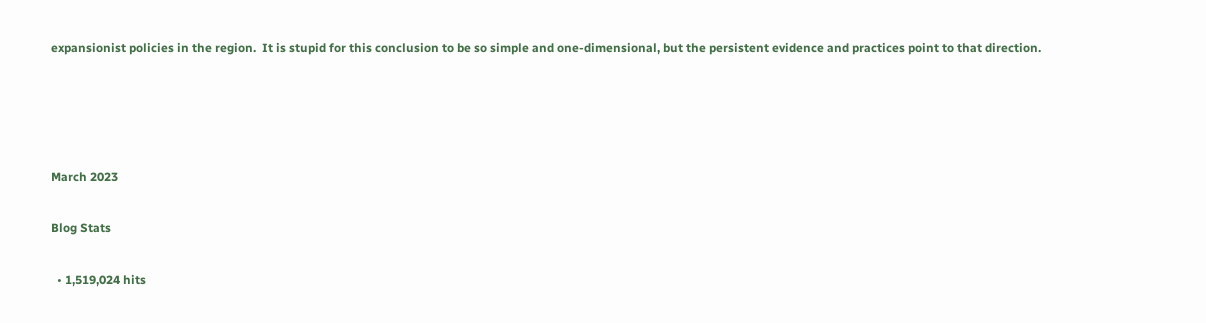expansionist policies in the region.  It is stupid for this conclusion to be so simple and one-dimensional, but the persistent evidence and practices point to that direction.




March 2023

Blog Stats

  • 1,519,024 hits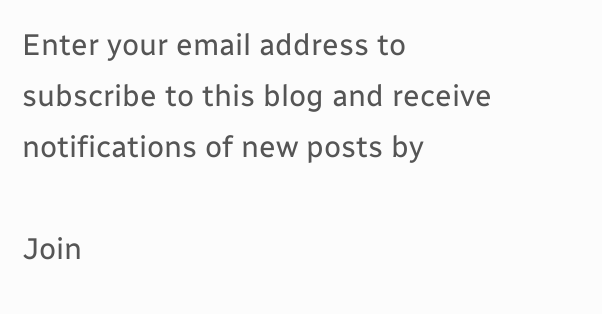Enter your email address to subscribe to this blog and receive notifications of new posts by

Join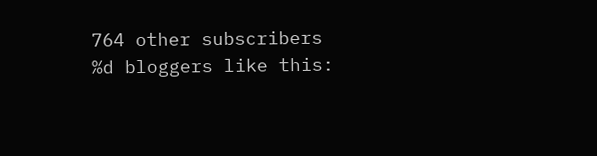764 other subscribers
%d bloggers like this: